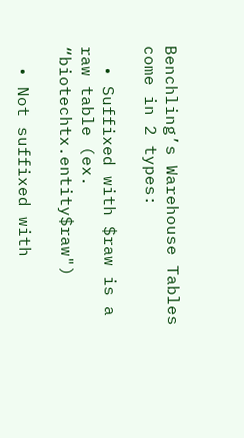Benchling’s Warehouse Tables come in 2 types:

  • Suffixed with $raw is a raw table (ex. “biotechtx.entity$raw")

  • Not suffixed with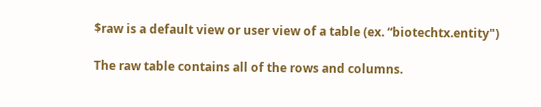$raw is a default view or user view of a table (ex. “biotechtx.entity")

The raw table contains all of the rows and columns.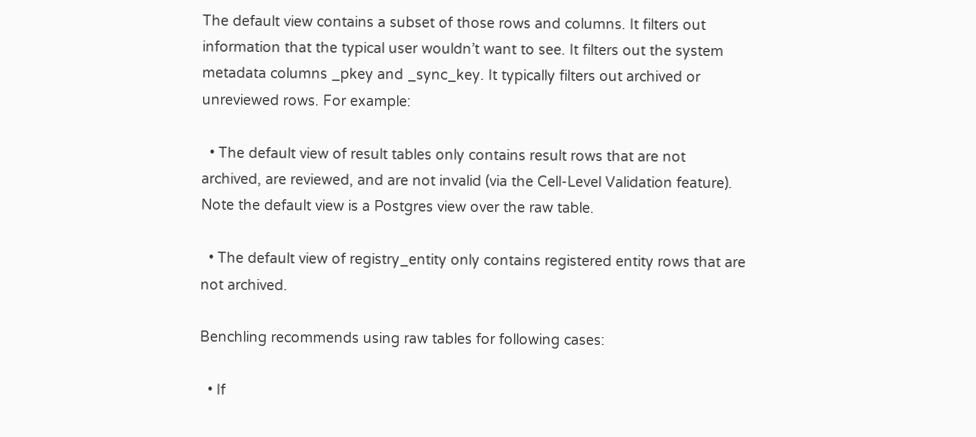The default view contains a subset of those rows and columns. It filters out information that the typical user wouldn’t want to see. It filters out the system metadata columns _pkey and _sync_key. It typically filters out archived or unreviewed rows. For example:

  • The default view of result tables only contains result rows that are not archived, are reviewed, and are not invalid (via the Cell-Level Validation feature). Note the default view is a Postgres view over the raw table.

  • The default view of registry_entity only contains registered entity rows that are not archived.

Benchling recommends using raw tables for following cases:

  • If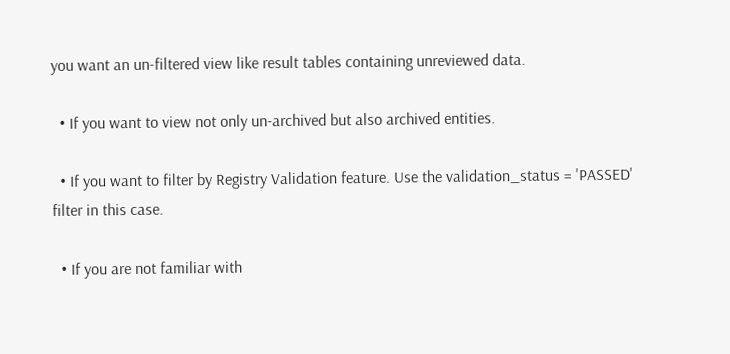you want an un-filtered view like result tables containing unreviewed data.

  • If you want to view not only un-archived but also archived entities.

  • If you want to filter by Registry Validation feature. Use the validation_status = 'PASSED' filter in this case.

  • If you are not familiar with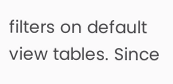filters on default view tables. Since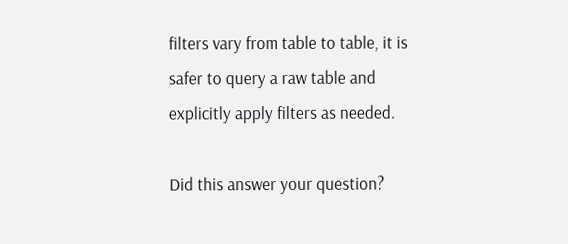filters vary from table to table, it is safer to query a raw table and explicitly apply filters as needed.

Did this answer your question?